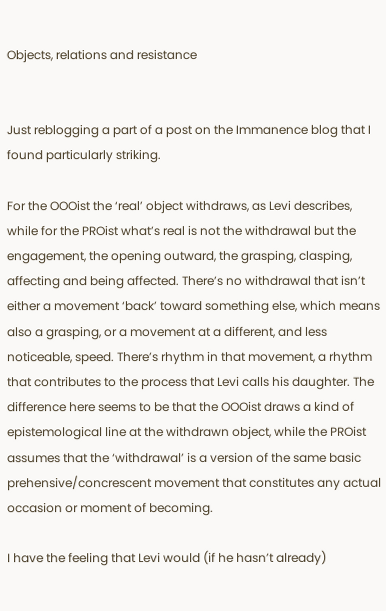Objects, relations and resistance


Just reblogging a part of a post on the Immanence blog that I found particularly striking.

For the OOOist the ‘real’ object withdraws, as Levi describes, while for the PROist what’s real is not the withdrawal but the engagement, the opening outward, the grasping, clasping, affecting and being affected. There’s no withdrawal that isn’t either a movement ‘back’ toward something else, which means also a grasping, or a movement at a different, and less noticeable, speed. There’s rhythm in that movement, a rhythm that contributes to the process that Levi calls his daughter. The difference here seems to be that the OOOist draws a kind of epistemological line at the withdrawn object, while the PROist assumes that the ‘withdrawal’ is a version of the same basic prehensive/concrescent movement that constitutes any actual occasion or moment of becoming.

I have the feeling that Levi would (if he hasn’t already)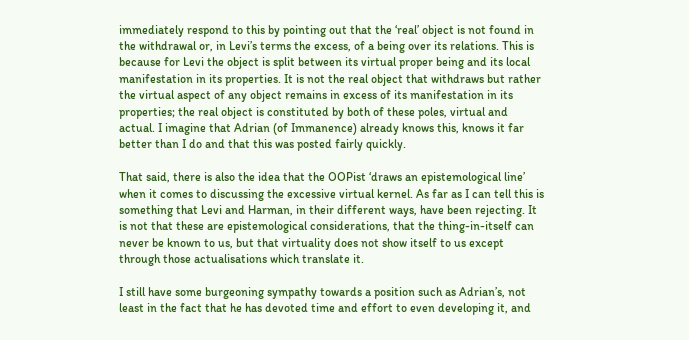immediately respond to this by pointing out that the ‘real’ object is not found in the withdrawal or, in Levi’s terms the excess, of a being over its relations. This is because for Levi the object is split between its virtual proper being and its local manifestation in its properties. It is not the real object that withdraws but rather the virtual aspect of any object remains in excess of its manifestation in its properties; the real object is constituted by both of these poles, virtual and actual. I imagine that Adrian (of Immanence) already knows this, knows it far better than I do and that this was posted fairly quickly.

That said, there is also the idea that the OOPist ‘draws an epistemological line’ when it comes to discussing the excessive virtual kernel. As far as I can tell this is something that Levi and Harman, in their different ways, have been rejecting. It is not that these are epistemological considerations, that the thing-in-itself can never be known to us, but that virtuality does not show itself to us except through those actualisations which translate it.

I still have some burgeoning sympathy towards a position such as Adrian’s, not least in the fact that he has devoted time and effort to even developing it, and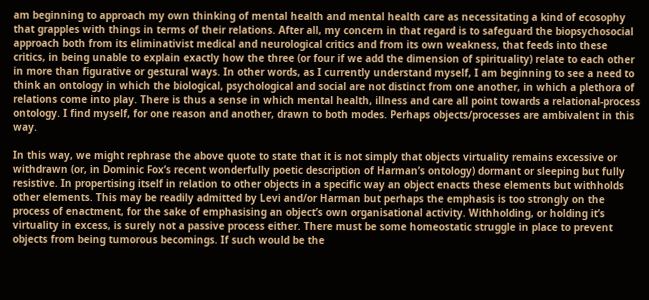am beginning to approach my own thinking of mental health and mental health care as necessitating a kind of ecosophy that grapples with things in terms of their relations. After all, my concern in that regard is to safeguard the biopsychosocial approach both from its eliminativist medical and neurological critics and from its own weakness, that feeds into these critics, in being unable to explain exactly how the three (or four if we add the dimension of spirituality) relate to each other in more than figurative or gestural ways. In other words, as I currently understand myself, I am beginning to see a need to think an ontology in which the biological, psychological and social are not distinct from one another, in which a plethora of relations come into play. There is thus a sense in which mental health, illness and care all point towards a relational-process ontology. I find myself, for one reason and another, drawn to both modes. Perhaps objects/processes are ambivalent in this way.

In this way, we might rephrase the above quote to state that it is not simply that objects virtuality remains excessive or withdrawn (or, in Dominic Fox’s recent wonderfully poetic description of Harman’s ontology) dormant or sleeping but fully resistive. In propertising itself in relation to other objects in a specific way an object enacts these elements but withholds other elements. This may be readily admitted by Levi and/or Harman but perhaps the emphasis is too strongly on the process of enactment, for the sake of emphasising an object’s own organisational activity. Withholding, or holding it’s virtuality in excess, is surely not a passive process either. There must be some homeostatic struggle in place to prevent objects from being tumorous becomings. If such would be the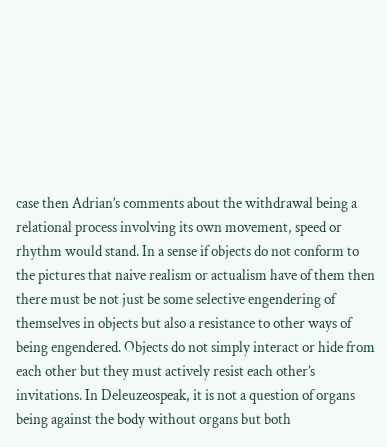case then Adrian’s comments about the withdrawal being a relational process involving its own movement, speed or rhythm would stand. In a sense if objects do not conform to the pictures that naive realism or actualism have of them then there must be not just be some selective engendering of themselves in objects but also a resistance to other ways of being engendered. Objects do not simply interact or hide from each other but they must actively resist each other’s invitations. In Deleuzeospeak, it is not a question of organs being against the body without organs but both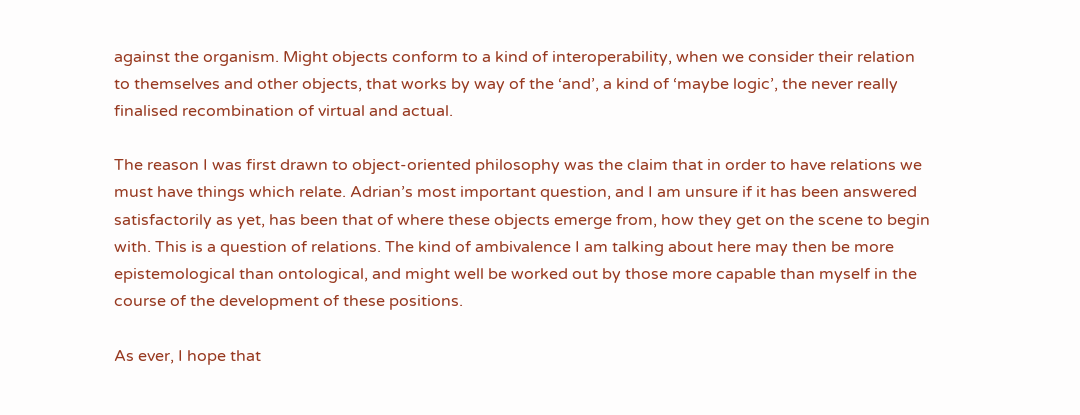against the organism. Might objects conform to a kind of interoperability, when we consider their relation to themselves and other objects, that works by way of the ‘and’, a kind of ‘maybe logic’, the never really finalised recombination of virtual and actual.

The reason I was first drawn to object-oriented philosophy was the claim that in order to have relations we must have things which relate. Adrian’s most important question, and I am unsure if it has been answered satisfactorily as yet, has been that of where these objects emerge from, how they get on the scene to begin with. This is a question of relations. The kind of ambivalence I am talking about here may then be more epistemological than ontological, and might well be worked out by those more capable than myself in the course of the development of these positions.

As ever, I hope that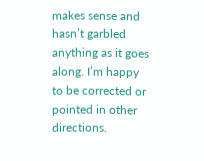makes sense and hasn’t garbled anything as it goes along. I’m happy to be corrected or pointed in other directions.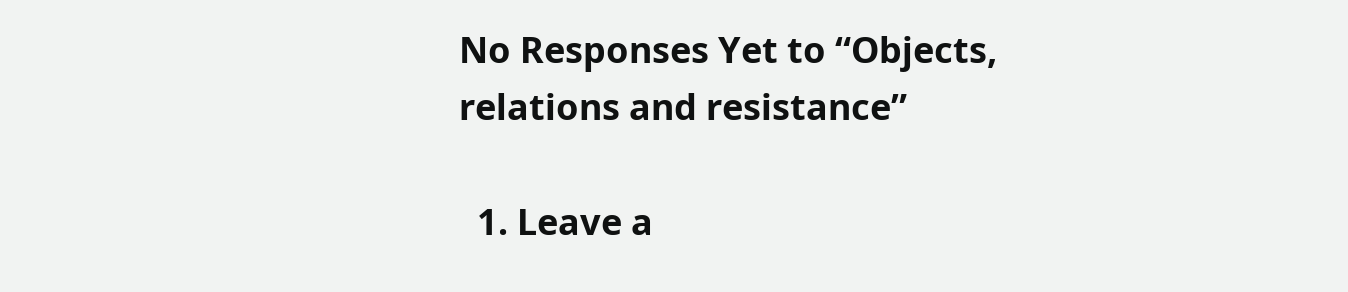No Responses Yet to “Objects, relations and resistance”

  1. Leave a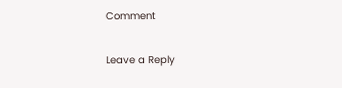Comment

Leave a Reply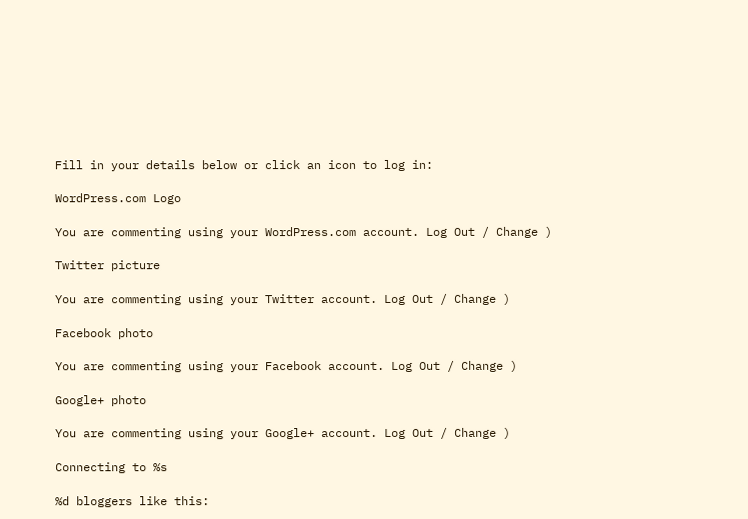Fill in your details below or click an icon to log in:

WordPress.com Logo

You are commenting using your WordPress.com account. Log Out / Change )

Twitter picture

You are commenting using your Twitter account. Log Out / Change )

Facebook photo

You are commenting using your Facebook account. Log Out / Change )

Google+ photo

You are commenting using your Google+ account. Log Out / Change )

Connecting to %s

%d bloggers like this: